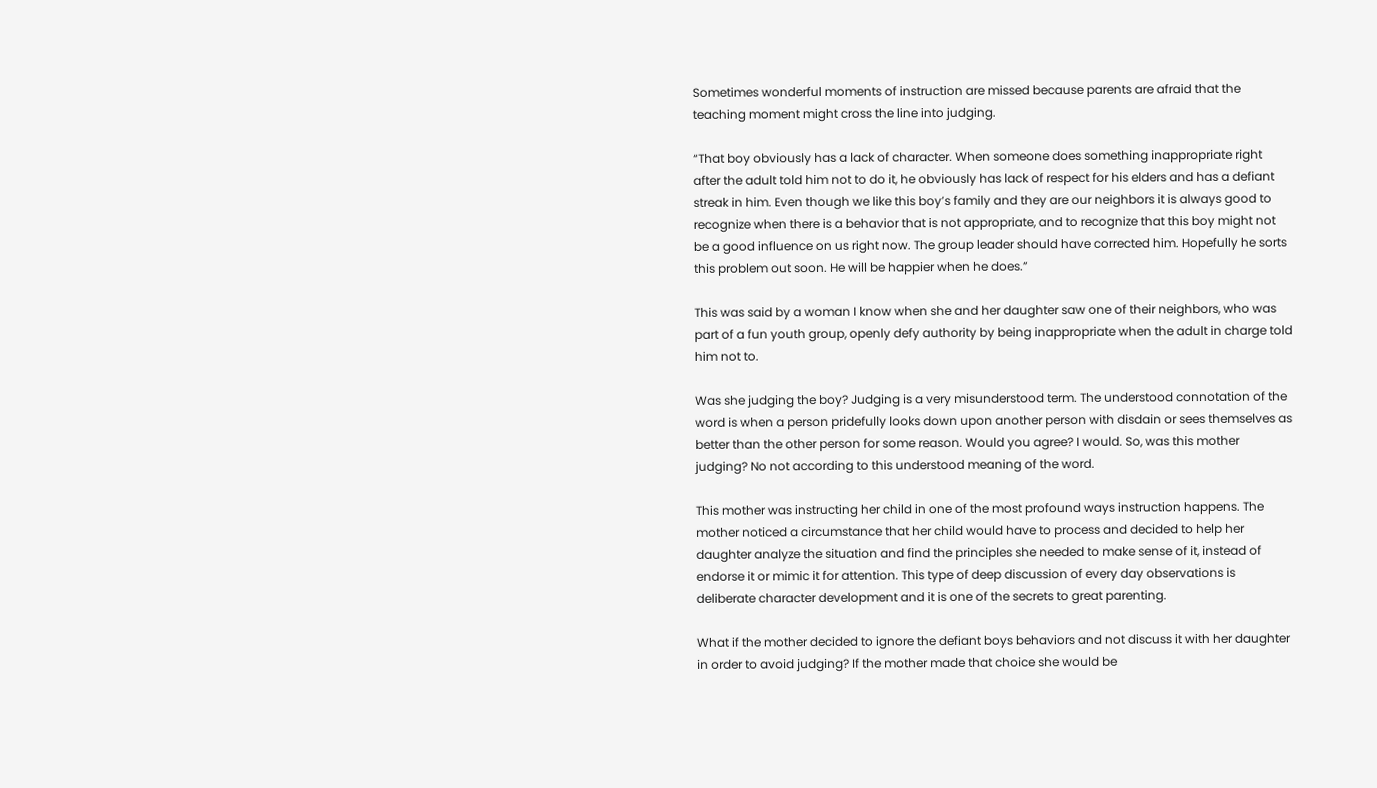Sometimes wonderful moments of instruction are missed because parents are afraid that the teaching moment might cross the line into judging.

“That boy obviously has a lack of character. When someone does something inappropriate right after the adult told him not to do it, he obviously has lack of respect for his elders and has a defiant streak in him. Even though we like this boy’s family and they are our neighbors it is always good to recognize when there is a behavior that is not appropriate, and to recognize that this boy might not be a good influence on us right now. The group leader should have corrected him. Hopefully he sorts this problem out soon. He will be happier when he does.”

This was said by a woman I know when she and her daughter saw one of their neighbors, who was part of a fun youth group, openly defy authority by being inappropriate when the adult in charge told him not to.

Was she judging the boy? Judging is a very misunderstood term. The understood connotation of the word is when a person pridefully looks down upon another person with disdain or sees themselves as better than the other person for some reason. Would you agree? I would. So, was this mother judging? No not according to this understood meaning of the word.

This mother was instructing her child in one of the most profound ways instruction happens. The mother noticed a circumstance that her child would have to process and decided to help her daughter analyze the situation and find the principles she needed to make sense of it, instead of endorse it or mimic it for attention. This type of deep discussion of every day observations is deliberate character development and it is one of the secrets to great parenting.

What if the mother decided to ignore the defiant boys behaviors and not discuss it with her daughter in order to avoid judging? If the mother made that choice she would be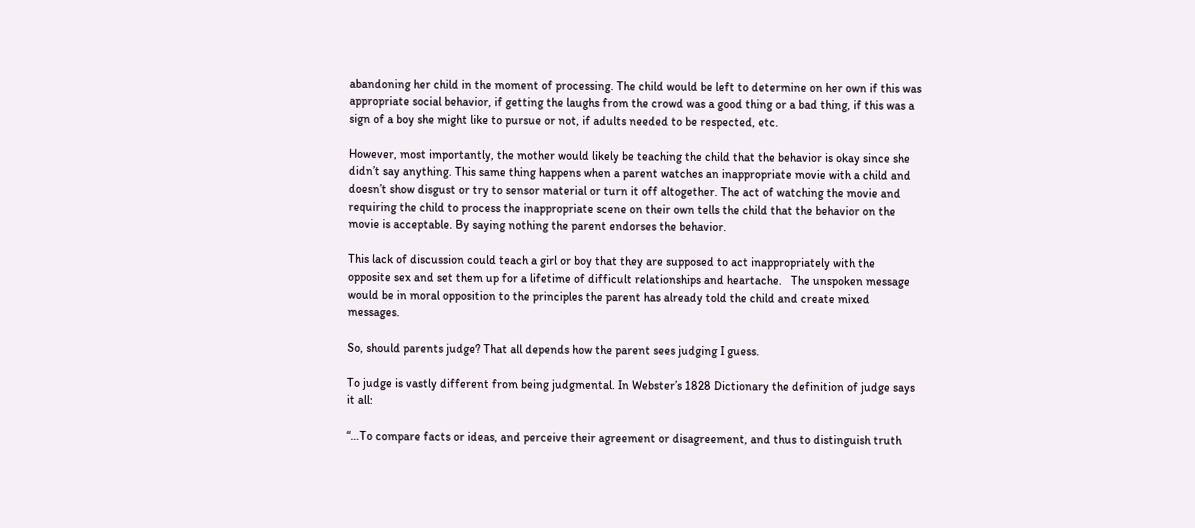abandoning her child in the moment of processing. The child would be left to determine on her own if this was appropriate social behavior, if getting the laughs from the crowd was a good thing or a bad thing, if this was a sign of a boy she might like to pursue or not, if adults needed to be respected, etc.

However, most importantly, the mother would likely be teaching the child that the behavior is okay since she didn’t say anything. This same thing happens when a parent watches an inappropriate movie with a child and doesn’t show disgust or try to sensor material or turn it off altogether. The act of watching the movie and requiring the child to process the inappropriate scene on their own tells the child that the behavior on the movie is acceptable. By saying nothing the parent endorses the behavior.

This lack of discussion could teach a girl or boy that they are supposed to act inappropriately with the opposite sex and set them up for a lifetime of difficult relationships and heartache.   The unspoken message would be in moral opposition to the principles the parent has already told the child and create mixed messages.

So, should parents judge? That all depends how the parent sees judging I guess.

To judge is vastly different from being judgmental. In Webster’s 1828 Dictionary the definition of judge says it all:

“…To compare facts or ideas, and perceive their agreement or disagreement, and thus to distinguish truth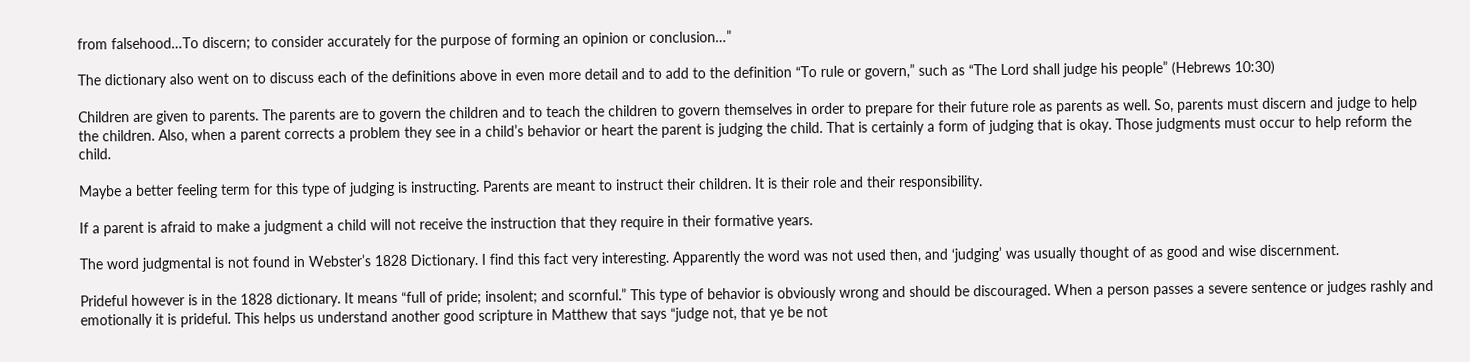from falsehood…To discern; to consider accurately for the purpose of forming an opinion or conclusion…”

The dictionary also went on to discuss each of the definitions above in even more detail and to add to the definition “To rule or govern,” such as “The Lord shall judge his people” (Hebrews 10:30)

Children are given to parents. The parents are to govern the children and to teach the children to govern themselves in order to prepare for their future role as parents as well. So, parents must discern and judge to help the children. Also, when a parent corrects a problem they see in a child’s behavior or heart the parent is judging the child. That is certainly a form of judging that is okay. Those judgments must occur to help reform the child.

Maybe a better feeling term for this type of judging is instructing. Parents are meant to instruct their children. It is their role and their responsibility.

If a parent is afraid to make a judgment a child will not receive the instruction that they require in their formative years.

The word judgmental is not found in Webster’s 1828 Dictionary. I find this fact very interesting. Apparently the word was not used then, and ‘judging’ was usually thought of as good and wise discernment.

Prideful however is in the 1828 dictionary. It means “full of pride; insolent; and scornful.” This type of behavior is obviously wrong and should be discouraged. When a person passes a severe sentence or judges rashly and emotionally it is prideful. This helps us understand another good scripture in Matthew that says “judge not, that ye be not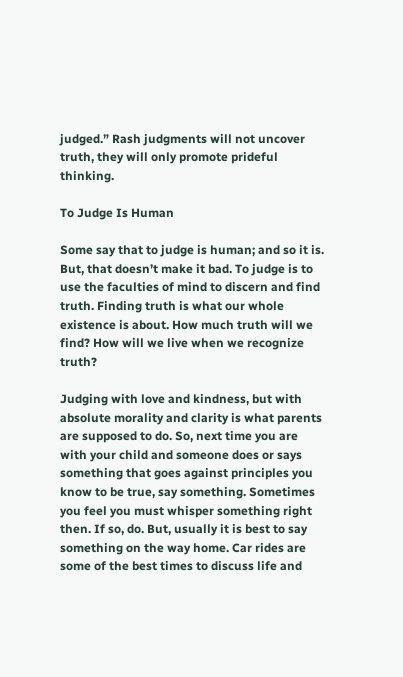judged.” Rash judgments will not uncover truth, they will only promote prideful thinking.

To Judge Is Human

Some say that to judge is human; and so it is. But, that doesn’t make it bad. To judge is to use the faculties of mind to discern and find truth. Finding truth is what our whole existence is about. How much truth will we find? How will we live when we recognize truth?

Judging with love and kindness, but with absolute morality and clarity is what parents are supposed to do. So, next time you are with your child and someone does or says something that goes against principles you know to be true, say something. Sometimes you feel you must whisper something right then. If so, do. But, usually it is best to say something on the way home. Car rides are some of the best times to discuss life and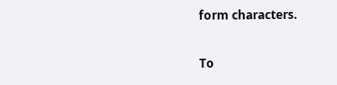form characters.

To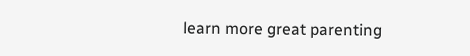learn more great parenting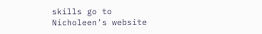skills go to Nicholeen’s website